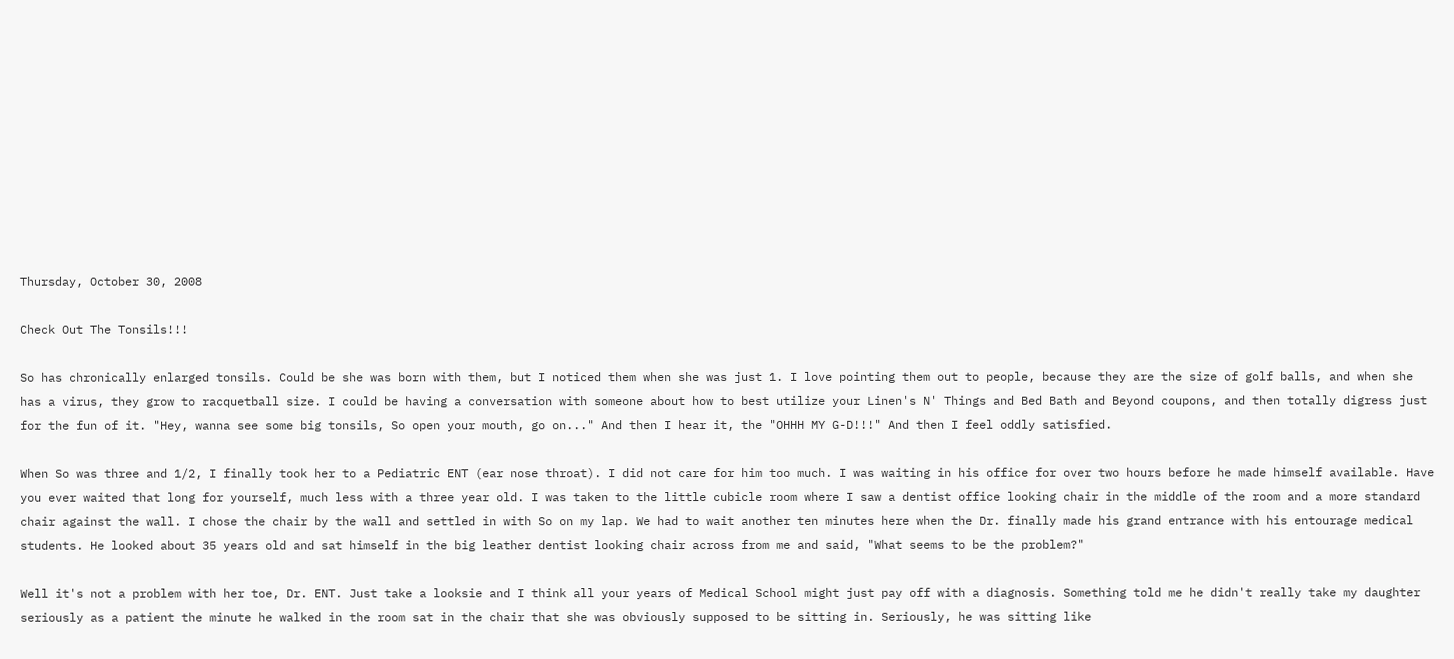Thursday, October 30, 2008

Check Out The Tonsils!!!

So has chronically enlarged tonsils. Could be she was born with them, but I noticed them when she was just 1. I love pointing them out to people, because they are the size of golf balls, and when she has a virus, they grow to racquetball size. I could be having a conversation with someone about how to best utilize your Linen's N' Things and Bed Bath and Beyond coupons, and then totally digress just for the fun of it. "Hey, wanna see some big tonsils, So open your mouth, go on..." And then I hear it, the "OHHH MY G-D!!!" And then I feel oddly satisfied.

When So was three and 1/2, I finally took her to a Pediatric ENT (ear nose throat). I did not care for him too much. I was waiting in his office for over two hours before he made himself available. Have you ever waited that long for yourself, much less with a three year old. I was taken to the little cubicle room where I saw a dentist office looking chair in the middle of the room and a more standard chair against the wall. I chose the chair by the wall and settled in with So on my lap. We had to wait another ten minutes here when the Dr. finally made his grand entrance with his entourage medical students. He looked about 35 years old and sat himself in the big leather dentist looking chair across from me and said, "What seems to be the problem?"

Well it's not a problem with her toe, Dr. ENT. Just take a looksie and I think all your years of Medical School might just pay off with a diagnosis. Something told me he didn't really take my daughter seriously as a patient the minute he walked in the room sat in the chair that she was obviously supposed to be sitting in. Seriously, he was sitting like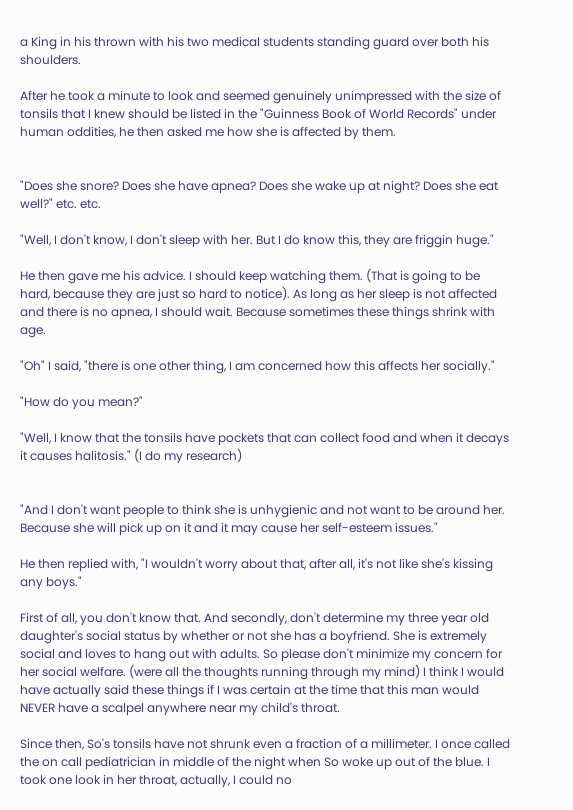a King in his thrown with his two medical students standing guard over both his shoulders.

After he took a minute to look and seemed genuinely unimpressed with the size of tonsils that I knew should be listed in the "Guinness Book of World Records" under human oddities, he then asked me how she is affected by them.


"Does she snore? Does she have apnea? Does she wake up at night? Does she eat well?" etc. etc.

"Well, I don't know, I don't sleep with her. But I do know this, they are friggin huge."

He then gave me his advice. I should keep watching them. (That is going to be hard, because they are just so hard to notice). As long as her sleep is not affected and there is no apnea, I should wait. Because sometimes these things shrink with age.

"Oh" I said, "there is one other thing, I am concerned how this affects her socially."

"How do you mean?"

"Well, I know that the tonsils have pockets that can collect food and when it decays it causes halitosis." (I do my research)


"And I don't want people to think she is unhygienic and not want to be around her. Because she will pick up on it and it may cause her self-esteem issues."

He then replied with, "I wouldn't worry about that, after all, it's not like she's kissing any boys."

First of all, you don't know that. And secondly, don't determine my three year old daughter's social status by whether or not she has a boyfriend. She is extremely social and loves to hang out with adults. So please don't minimize my concern for her social welfare. (were all the thoughts running through my mind) I think I would have actually said these things if I was certain at the time that this man would NEVER have a scalpel anywhere near my child's throat.

Since then, So's tonsils have not shrunk even a fraction of a millimeter. I once called the on call pediatrician in middle of the night when So woke up out of the blue. I took one look in her throat, actually, I could no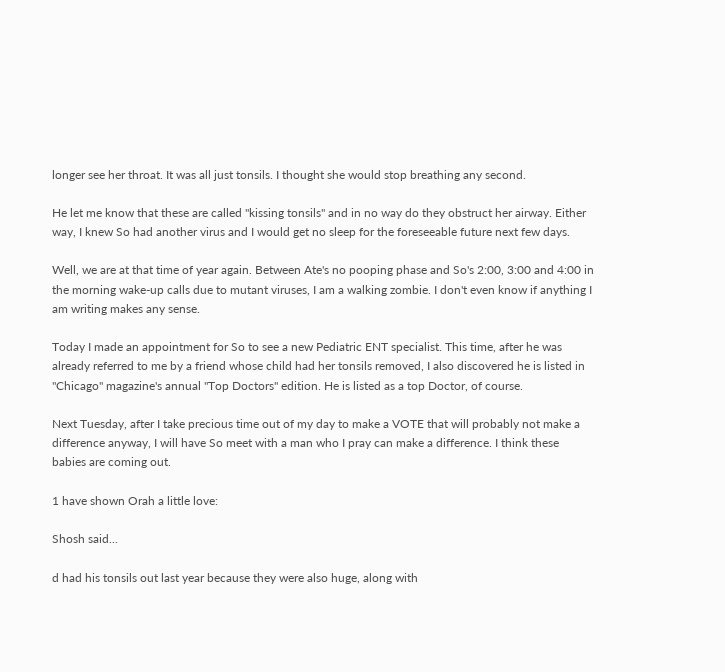longer see her throat. It was all just tonsils. I thought she would stop breathing any second.

He let me know that these are called "kissing tonsils" and in no way do they obstruct her airway. Either way, I knew So had another virus and I would get no sleep for the foreseeable future next few days.

Well, we are at that time of year again. Between Ate's no pooping phase and So's 2:00, 3:00 and 4:00 in the morning wake-up calls due to mutant viruses, I am a walking zombie. I don't even know if anything I am writing makes any sense.

Today I made an appointment for So to see a new Pediatric ENT specialist. This time, after he was already referred to me by a friend whose child had her tonsils removed, I also discovered he is listed in "Chicago" magazine's annual "Top Doctors" edition. He is listed as a top Doctor, of course.

Next Tuesday, after I take precious time out of my day to make a VOTE that will probably not make a difference anyway, I will have So meet with a man who I pray can make a difference. I think these babies are coming out.

1 have shown Orah a little love:

Shosh said...

d had his tonsils out last year because they were also huge, along with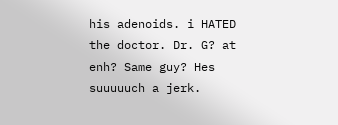his adenoids. i HATED the doctor. Dr. G? at enh? Same guy? Hes suuuuuch a jerk.